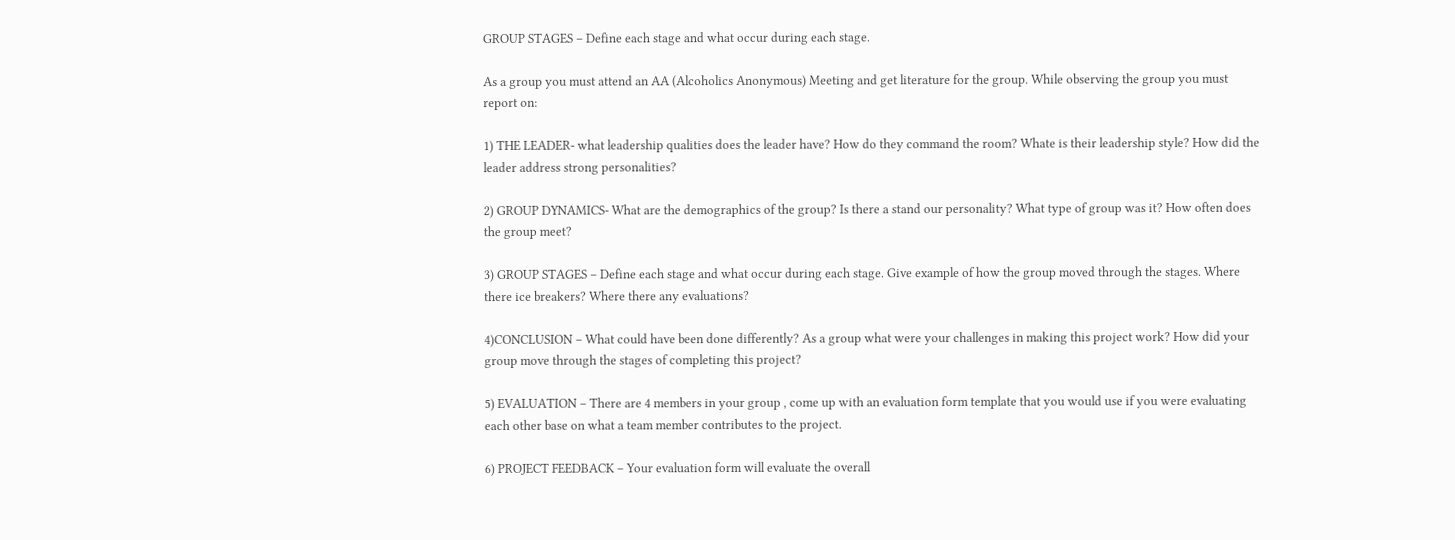GROUP STAGES – Define each stage and what occur during each stage.

As a group you must attend an AA (Alcoholics Anonymous) Meeting and get literature for the group. While observing the group you must report on:

1) THE LEADER- what leadership qualities does the leader have? How do they command the room? Whate is their leadership style? How did the leader address strong personalities?

2) GROUP DYNAMICS- What are the demographics of the group? Is there a stand our personality? What type of group was it? How often does the group meet?

3) GROUP STAGES – Define each stage and what occur during each stage. Give example of how the group moved through the stages. Where there ice breakers? Where there any evaluations?

4)CONCLUSION – What could have been done differently? As a group what were your challenges in making this project work? How did your group move through the stages of completing this project?

5) EVALUATION – There are 4 members in your group , come up with an evaluation form template that you would use if you were evaluating each other base on what a team member contributes to the project.

6) PROJECT FEEDBACK – Your evaluation form will evaluate the overall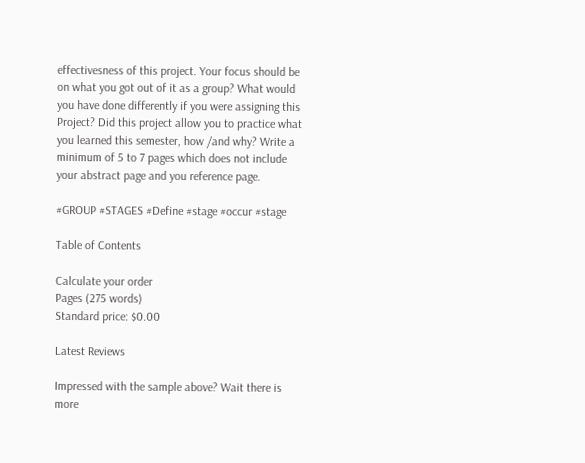effectivesness of this project. Your focus should be on what you got out of it as a group? What would you have done differently if you were assigning this Project? Did this project allow you to practice what you learned this semester, how /and why? Write a minimum of 5 to 7 pages which does not include your abstract page and you reference page.

#GROUP #STAGES #Define #stage #occur #stage

Table of Contents

Calculate your order
Pages (275 words)
Standard price: $0.00

Latest Reviews

Impressed with the sample above? Wait there is more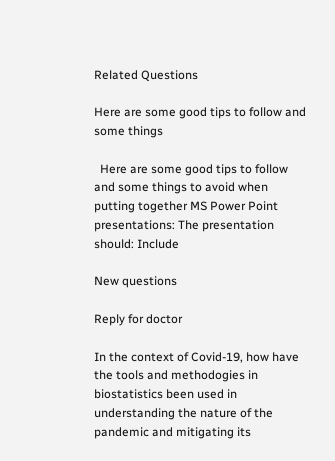Related Questions

Here are some good tips to follow and some things

  Here are some good tips to follow and some things to avoid when putting together MS Power Point presentations: The presentation should: Include

New questions

Reply for doctor

In the context of Covid-19, how have the tools and methodogies in biostatistics been used in understanding the nature of the pandemic and mitigating its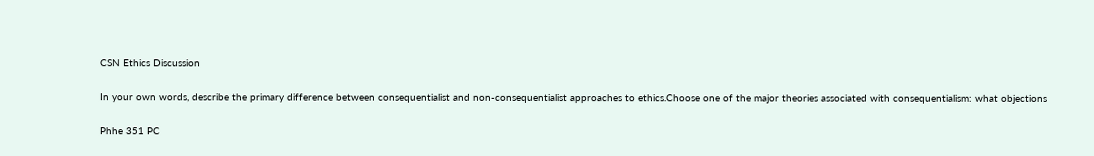CSN Ethics Discussion

In your own words, describe the primary difference between consequentialist and non-consequentialist approaches to ethics.Choose one of the major theories associated with consequentialism: what objections

Phhe 351 PC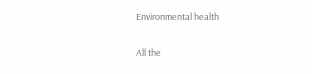Environmental health

All the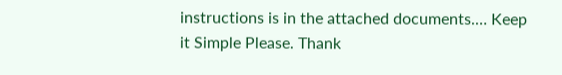instructions is in the attached documents.… Keep it Simple Please. Thank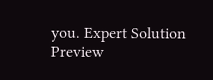you. Expert Solution Preview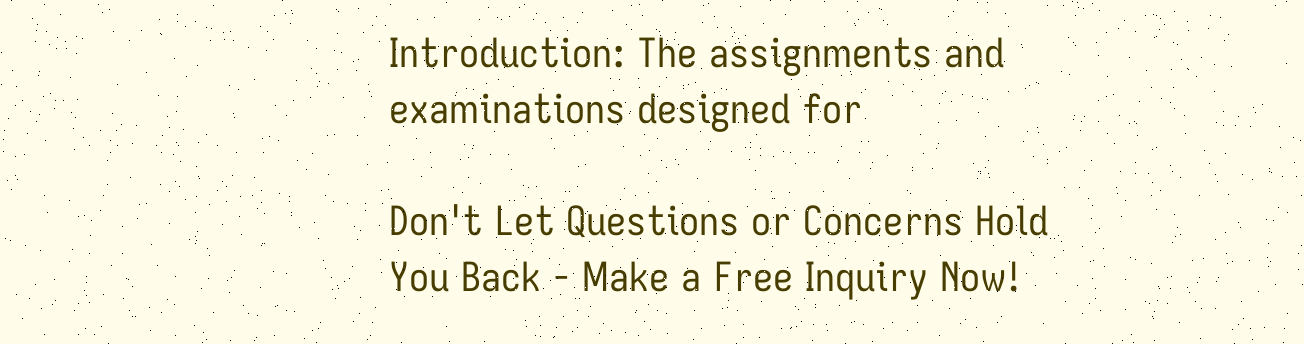Introduction: The assignments and examinations designed for

Don't Let Questions or Concerns Hold You Back - Make a Free Inquiry Now!